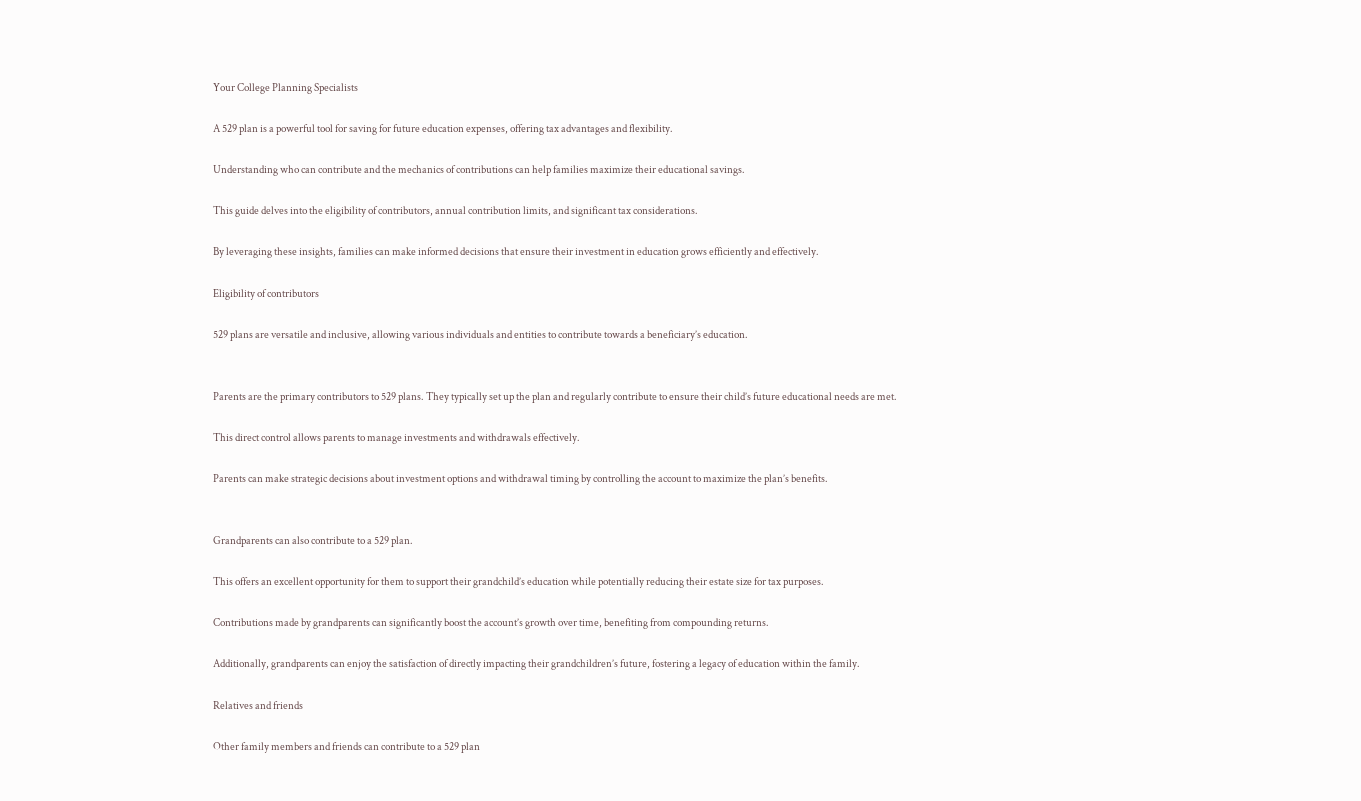Your College Planning Specialists

A 529 plan is a powerful tool for saving for future education expenses, offering tax advantages and flexibility.

Understanding who can contribute and the mechanics of contributions can help families maximize their educational savings.

This guide delves into the eligibility of contributors, annual contribution limits, and significant tax considerations.

By leveraging these insights, families can make informed decisions that ensure their investment in education grows efficiently and effectively.

Eligibility of contributors

529 plans are versatile and inclusive, allowing various individuals and entities to contribute towards a beneficiary’s education.


Parents are the primary contributors to 529 plans. They typically set up the plan and regularly contribute to ensure their child’s future educational needs are met.

This direct control allows parents to manage investments and withdrawals effectively.

Parents can make strategic decisions about investment options and withdrawal timing by controlling the account to maximize the plan’s benefits.


Grandparents can also contribute to a 529 plan.

This offers an excellent opportunity for them to support their grandchild’s education while potentially reducing their estate size for tax purposes.

Contributions made by grandparents can significantly boost the account’s growth over time, benefiting from compounding returns.

Additionally, grandparents can enjoy the satisfaction of directly impacting their grandchildren’s future, fostering a legacy of education within the family.

Relatives and friends

Other family members and friends can contribute to a 529 plan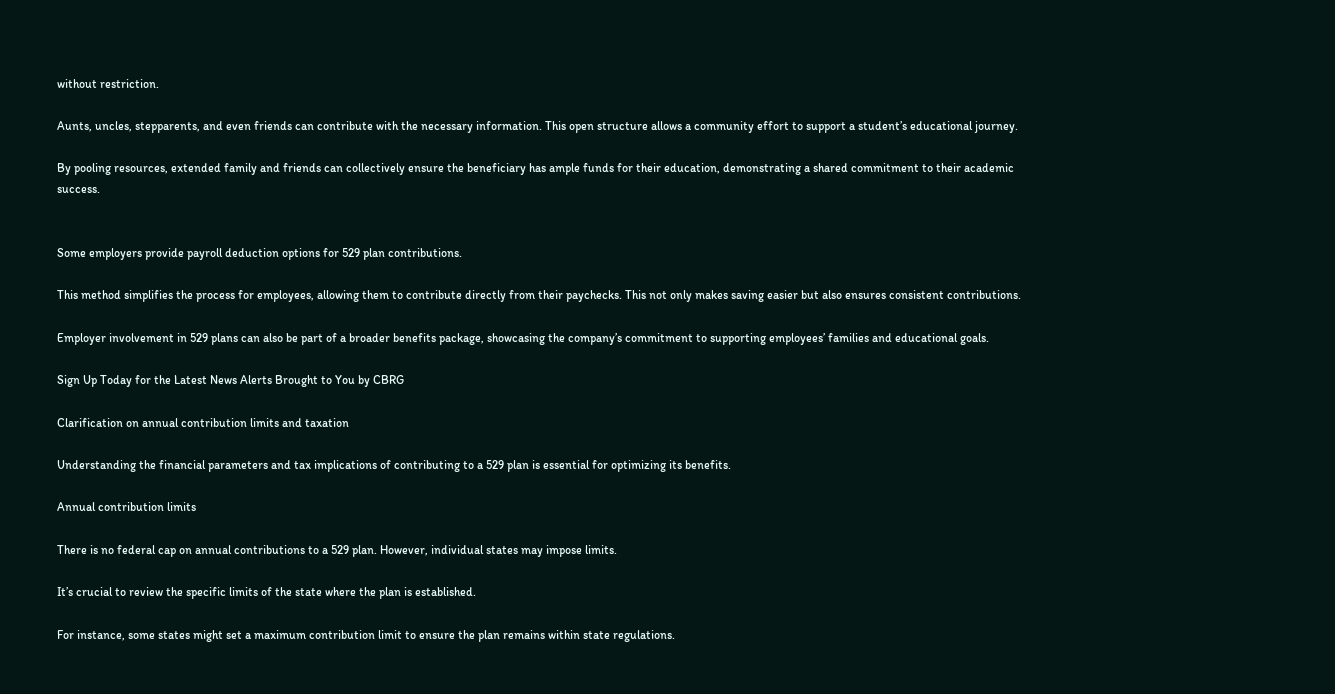without restriction.

Aunts, uncles, stepparents, and even friends can contribute with the necessary information. This open structure allows a community effort to support a student’s educational journey.

By pooling resources, extended family and friends can collectively ensure the beneficiary has ample funds for their education, demonstrating a shared commitment to their academic success.


Some employers provide payroll deduction options for 529 plan contributions.

This method simplifies the process for employees, allowing them to contribute directly from their paychecks. This not only makes saving easier but also ensures consistent contributions.

Employer involvement in 529 plans can also be part of a broader benefits package, showcasing the company’s commitment to supporting employees’ families and educational goals.

Sign Up Today for the Latest News Alerts Brought to You by CBRG

Clarification on annual contribution limits and taxation

Understanding the financial parameters and tax implications of contributing to a 529 plan is essential for optimizing its benefits.

Annual contribution limits

There is no federal cap on annual contributions to a 529 plan. However, individual states may impose limits.

It’s crucial to review the specific limits of the state where the plan is established.

For instance, some states might set a maximum contribution limit to ensure the plan remains within state regulations.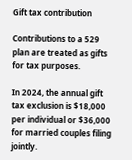Gift tax contribution

Contributions to a 529 plan are treated as gifts for tax purposes.

In 2024, the annual gift tax exclusion is $18,000 per individual or $36,000 for married couples filing jointly.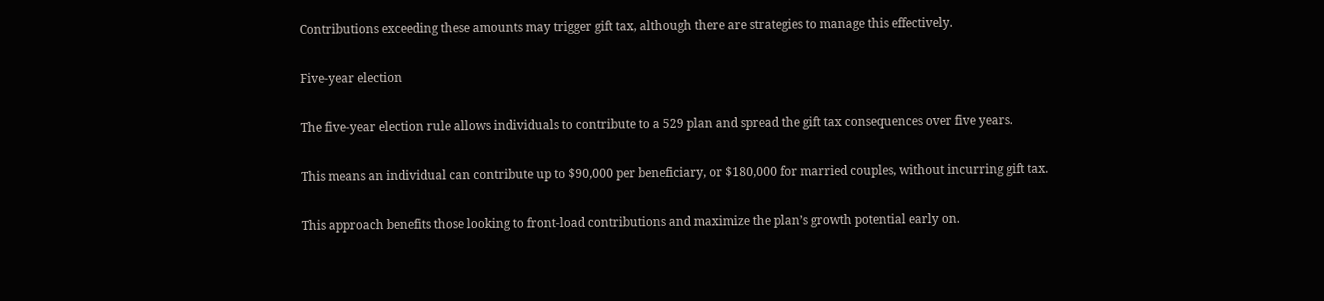Contributions exceeding these amounts may trigger gift tax, although there are strategies to manage this effectively.

Five-year election

The five-year election rule allows individuals to contribute to a 529 plan and spread the gift tax consequences over five years.

This means an individual can contribute up to $90,000 per beneficiary, or $180,000 for married couples, without incurring gift tax.

This approach benefits those looking to front-load contributions and maximize the plan’s growth potential early on.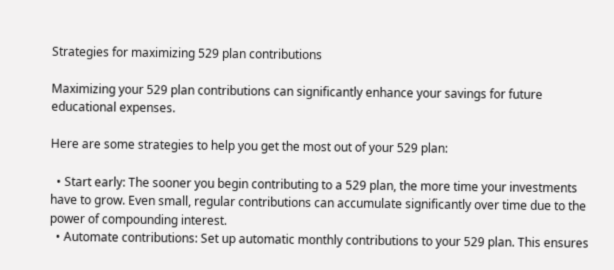Strategies for maximizing 529 plan contributions

Maximizing your 529 plan contributions can significantly enhance your savings for future educational expenses.

Here are some strategies to help you get the most out of your 529 plan:

  • Start early: The sooner you begin contributing to a 529 plan, the more time your investments have to grow. Even small, regular contributions can accumulate significantly over time due to the power of compounding interest.
  • Automate contributions: Set up automatic monthly contributions to your 529 plan. This ensures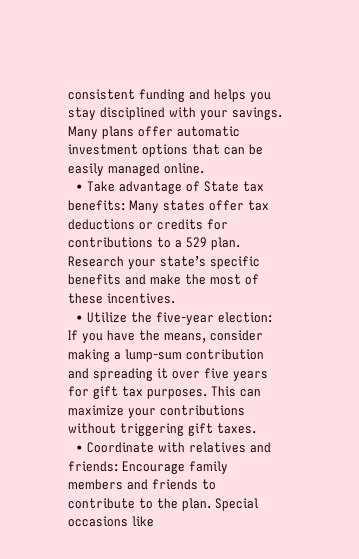consistent funding and helps you stay disciplined with your savings. Many plans offer automatic investment options that can be easily managed online.
  • Take advantage of State tax benefits: Many states offer tax deductions or credits for contributions to a 529 plan. Research your state’s specific benefits and make the most of these incentives.
  • Utilize the five-year election: If you have the means, consider making a lump-sum contribution and spreading it over five years for gift tax purposes. This can maximize your contributions without triggering gift taxes.
  • Coordinate with relatives and friends: Encourage family members and friends to contribute to the plan. Special occasions like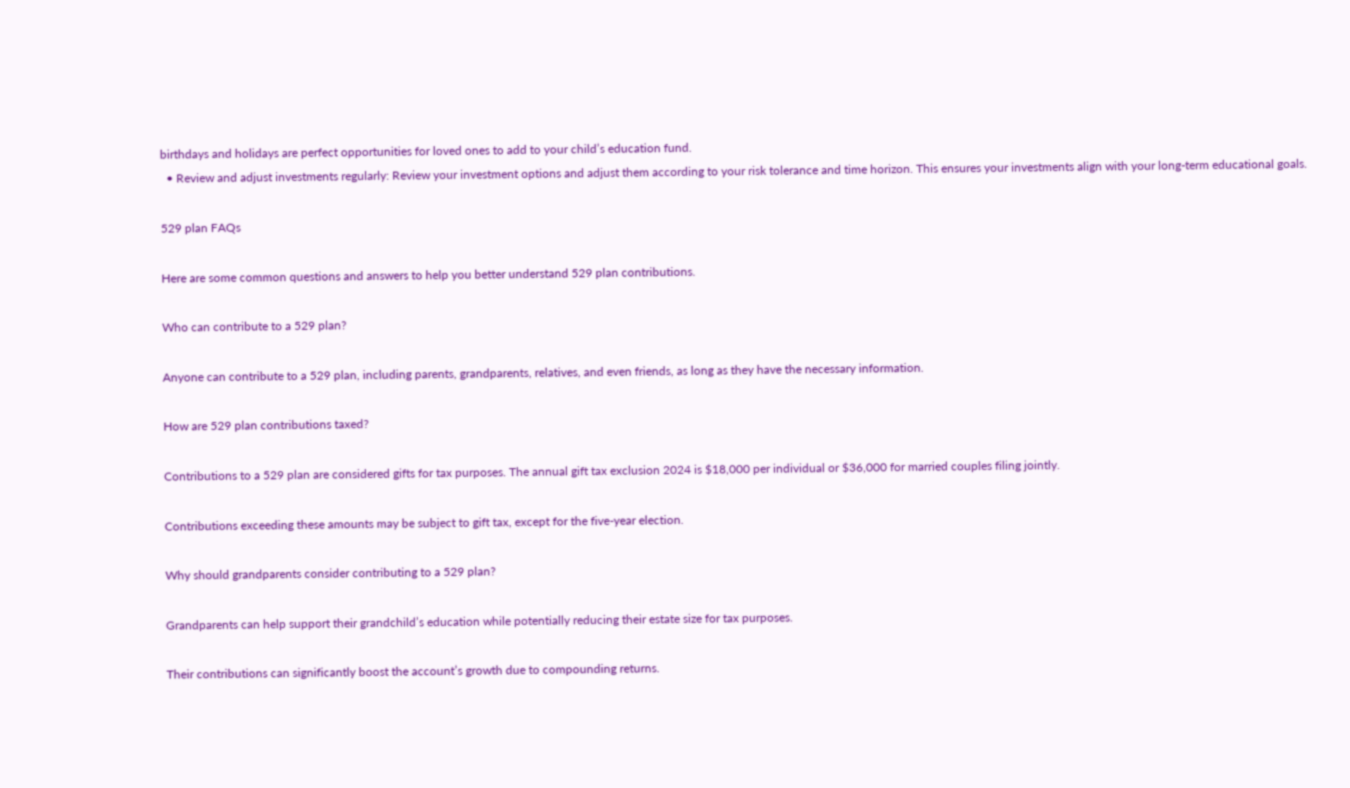birthdays and holidays are perfect opportunities for loved ones to add to your child’s education fund.
  • Review and adjust investments regularly: Review your investment options and adjust them according to your risk tolerance and time horizon. This ensures your investments align with your long-term educational goals.

529 plan FAQs

Here are some common questions and answers to help you better understand 529 plan contributions.

Who can contribute to a 529 plan?

Anyone can contribute to a 529 plan, including parents, grandparents, relatives, and even friends, as long as they have the necessary information.

How are 529 plan contributions taxed?

Contributions to a 529 plan are considered gifts for tax purposes. The annual gift tax exclusion 2024 is $18,000 per individual or $36,000 for married couples filing jointly.

Contributions exceeding these amounts may be subject to gift tax, except for the five-year election.

Why should grandparents consider contributing to a 529 plan?

Grandparents can help support their grandchild’s education while potentially reducing their estate size for tax purposes.

Their contributions can significantly boost the account’s growth due to compounding returns.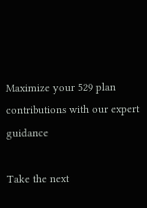Maximize your 529 plan contributions with our expert guidance

Take the next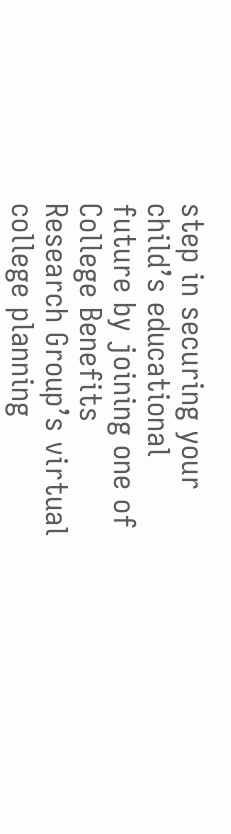step in securing your child’s educational future by joining one of College Benefits Research Group’s virtual college planning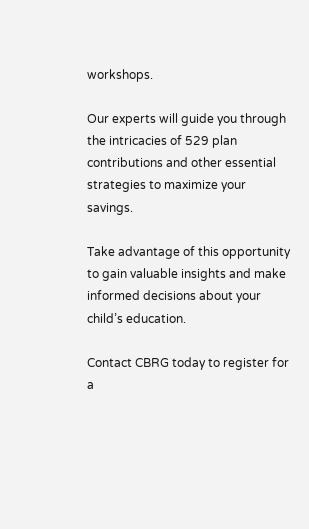workshops.

Our experts will guide you through the intricacies of 529 plan contributions and other essential strategies to maximize your savings.

Take advantage of this opportunity to gain valuable insights and make informed decisions about your child’s education.

Contact CBRG today to register for a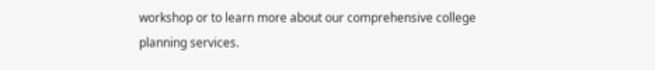workshop or to learn more about our comprehensive college planning services.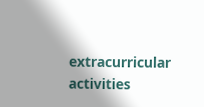extracurricular activities